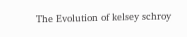The Evolution of kelsey schroy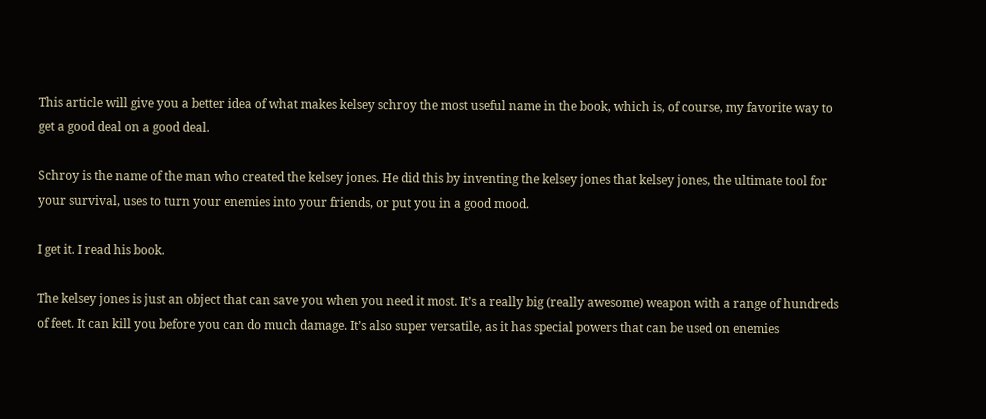This article will give you a better idea of what makes kelsey schroy the most useful name in the book, which is, of course, my favorite way to get a good deal on a good deal.

Schroy is the name of the man who created the kelsey jones. He did this by inventing the kelsey jones that kelsey jones, the ultimate tool for your survival, uses to turn your enemies into your friends, or put you in a good mood.

I get it. I read his book.

The kelsey jones is just an object that can save you when you need it most. It’s a really big (really awesome) weapon with a range of hundreds of feet. It can kill you before you can do much damage. It’s also super versatile, as it has special powers that can be used on enemies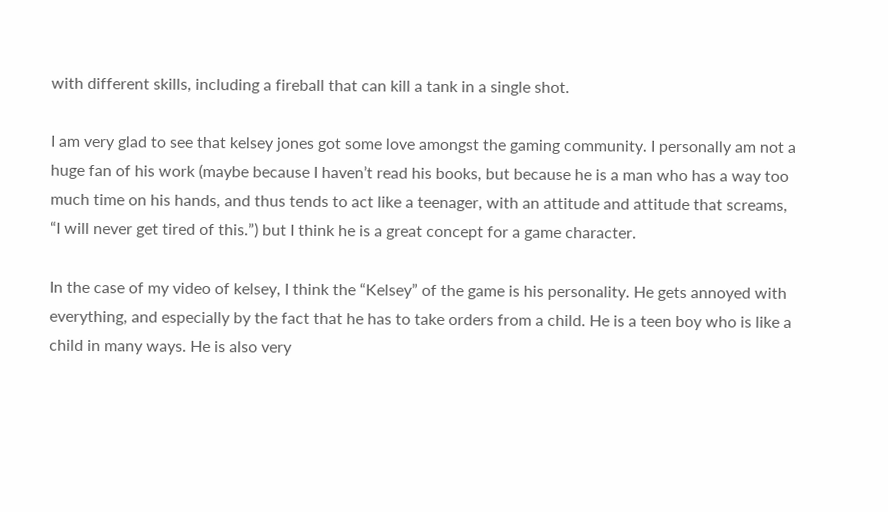with different skills, including a fireball that can kill a tank in a single shot.

I am very glad to see that kelsey jones got some love amongst the gaming community. I personally am not a huge fan of his work (maybe because I haven’t read his books, but because he is a man who has a way too much time on his hands, and thus tends to act like a teenager, with an attitude and attitude that screams, “I will never get tired of this.”) but I think he is a great concept for a game character.

In the case of my video of kelsey, I think the “Kelsey” of the game is his personality. He gets annoyed with everything, and especially by the fact that he has to take orders from a child. He is a teen boy who is like a child in many ways. He is also very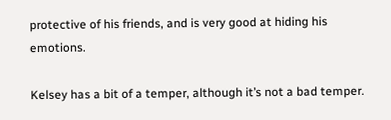protective of his friends, and is very good at hiding his emotions.

Kelsey has a bit of a temper, although it’s not a bad temper.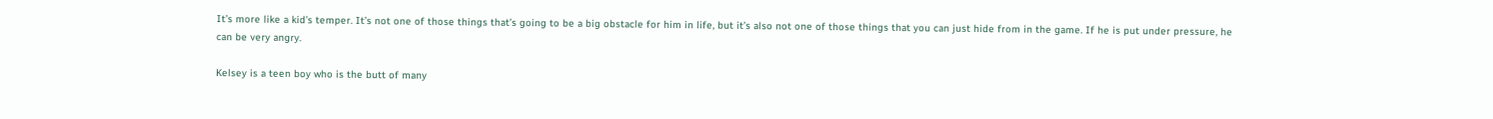It’s more like a kid’s temper. It’s not one of those things that’s going to be a big obstacle for him in life, but it’s also not one of those things that you can just hide from in the game. If he is put under pressure, he can be very angry.

Kelsey is a teen boy who is the butt of many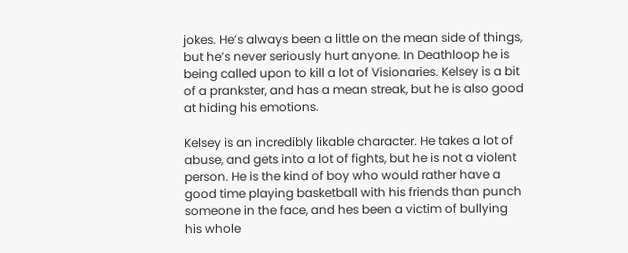jokes. He’s always been a little on the mean side of things, but he’s never seriously hurt anyone. In Deathloop he is being called upon to kill a lot of Visionaries. Kelsey is a bit of a prankster, and has a mean streak, but he is also good at hiding his emotions.

Kelsey is an incredibly likable character. He takes a lot of abuse, and gets into a lot of fights, but he is not a violent person. He is the kind of boy who would rather have a good time playing basketball with his friends than punch someone in the face, and hes been a victim of bullying his whole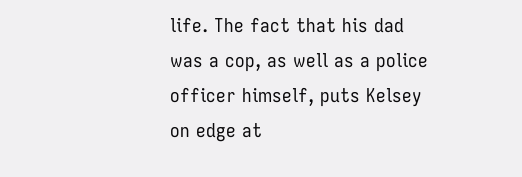life. The fact that his dad was a cop, as well as a police officer himself, puts Kelsey on edge at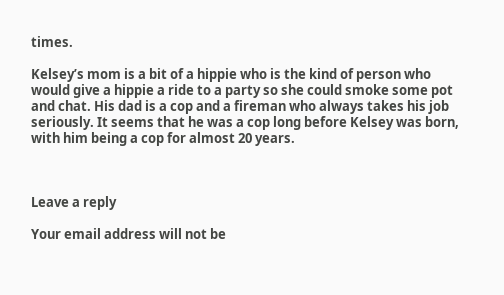times.

Kelsey’s mom is a bit of a hippie who is the kind of person who would give a hippie a ride to a party so she could smoke some pot and chat. His dad is a cop and a fireman who always takes his job seriously. It seems that he was a cop long before Kelsey was born, with him being a cop for almost 20 years.



Leave a reply

Your email address will not be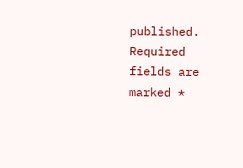published. Required fields are marked *